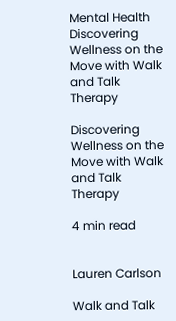Mental Health
Discovering Wellness on the Move with Walk and Talk Therapy

Discovering Wellness on the Move with Walk and Talk Therapy

4 min read


Lauren Carlson

Walk and Talk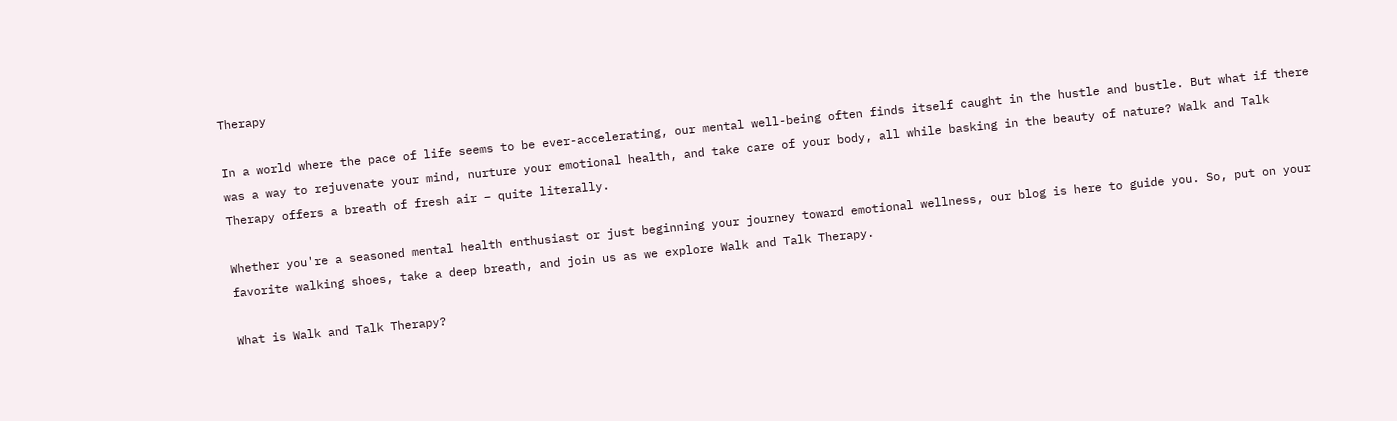Therapy

In a world where the pace of life seems to be ever-accelerating, our mental well-being often finds itself caught in the hustle and bustle. But what if there was a way to rejuvenate your mind, nurture your emotional health, and take care of your body, all while basking in the beauty of nature? Walk and Talk Therapy offers a breath of fresh air – quite literally.

Whether you're a seasoned mental health enthusiast or just beginning your journey toward emotional wellness, our blog is here to guide you. So, put on your favorite walking shoes, take a deep breath, and join us as we explore Walk and Talk Therapy.

What is Walk and Talk Therapy?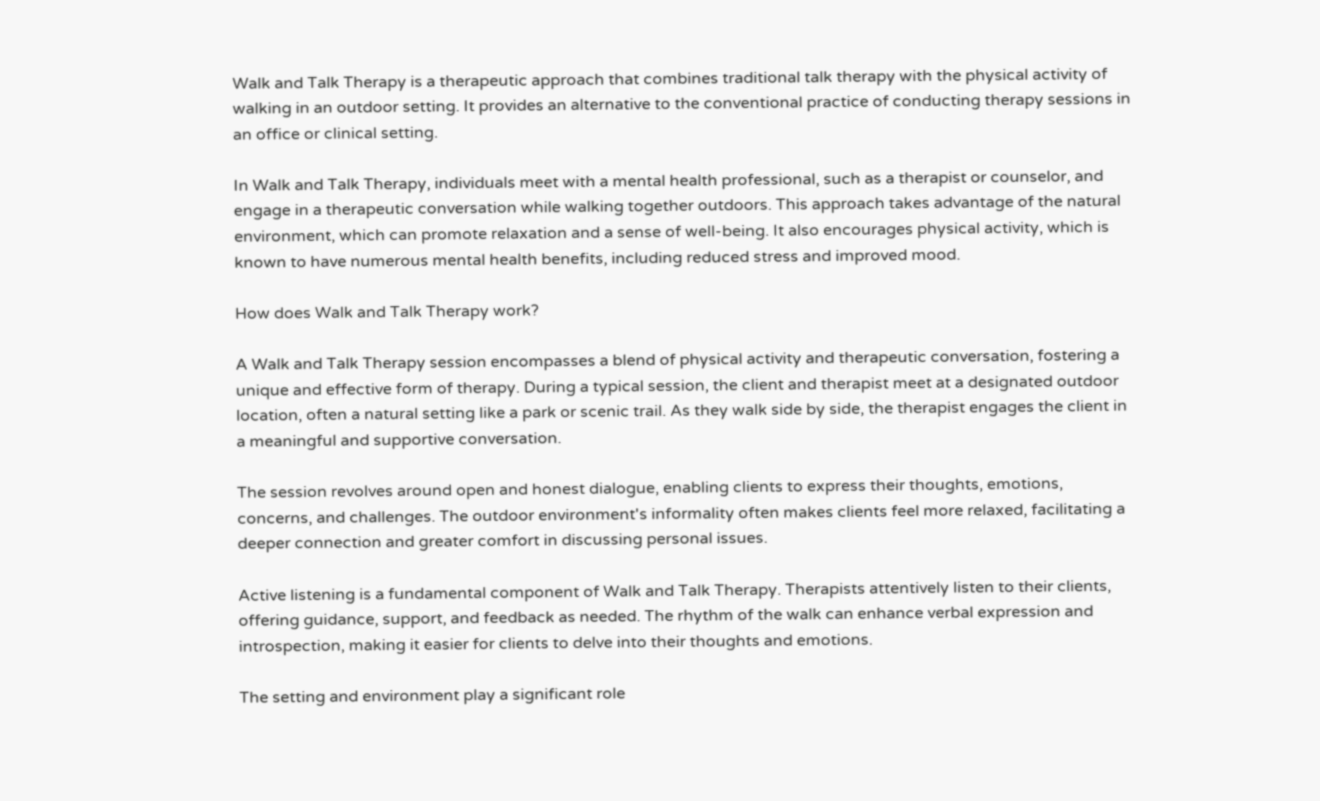Walk and Talk Therapy is a therapeutic approach that combines traditional talk therapy with the physical activity of walking in an outdoor setting. It provides an alternative to the conventional practice of conducting therapy sessions in an office or clinical setting.

In Walk and Talk Therapy, individuals meet with a mental health professional, such as a therapist or counselor, and engage in a therapeutic conversation while walking together outdoors. This approach takes advantage of the natural environment, which can promote relaxation and a sense of well-being. It also encourages physical activity, which is known to have numerous mental health benefits, including reduced stress and improved mood.

How does Walk and Talk Therapy work?

A Walk and Talk Therapy session encompasses a blend of physical activity and therapeutic conversation, fostering a unique and effective form of therapy. During a typical session, the client and therapist meet at a designated outdoor location, often a natural setting like a park or scenic trail. As they walk side by side, the therapist engages the client in a meaningful and supportive conversation.

The session revolves around open and honest dialogue, enabling clients to express their thoughts, emotions, concerns, and challenges. The outdoor environment's informality often makes clients feel more relaxed, facilitating a deeper connection and greater comfort in discussing personal issues.

Active listening is a fundamental component of Walk and Talk Therapy. Therapists attentively listen to their clients, offering guidance, support, and feedback as needed. The rhythm of the walk can enhance verbal expression and introspection, making it easier for clients to delve into their thoughts and emotions.

The setting and environment play a significant role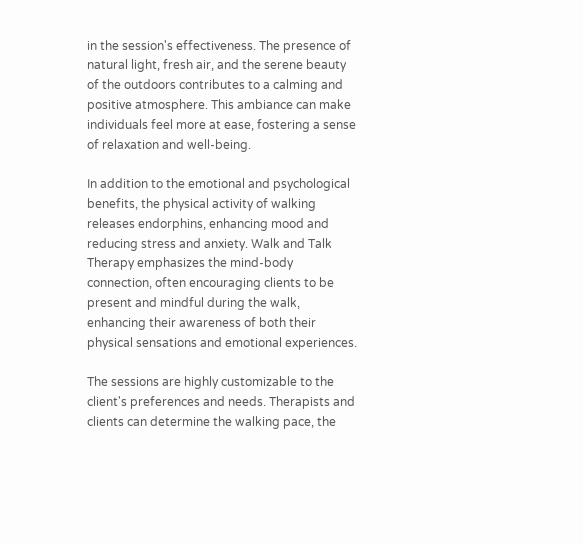in the session's effectiveness. The presence of natural light, fresh air, and the serene beauty of the outdoors contributes to a calming and positive atmosphere. This ambiance can make individuals feel more at ease, fostering a sense of relaxation and well-being.

In addition to the emotional and psychological benefits, the physical activity of walking releases endorphins, enhancing mood and reducing stress and anxiety. Walk and Talk Therapy emphasizes the mind-body connection, often encouraging clients to be present and mindful during the walk, enhancing their awareness of both their physical sensations and emotional experiences.

The sessions are highly customizable to the client's preferences and needs. Therapists and clients can determine the walking pace, the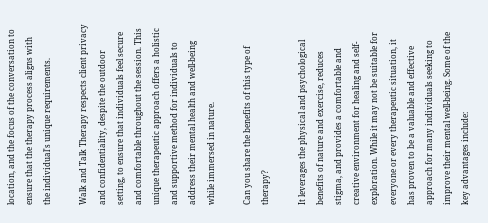location, and the focus of the conversation to ensure that the therapy process aligns with the individual's unique requirements.

Walk and Talk Therapy respects client privacy and confidentiality, despite the outdoor setting, to ensure that individuals feel secure and comfortable throughout the session. This unique therapeutic approach offers a holistic and supportive method for individuals to address their mental health and well-being while immersed in nature.

Can you share the benefits of this type of therapy?

It leverages the physical and psychological benefits of nature and exercise, reduces stigma, and provides a comfortable and creative environment for healing and self-exploration. While it may not be suitable for everyone or every therapeutic situation, it has proven to be a valuable and effective approach for many individuals seeking to improve their mental well-being. Some of the key advantages include: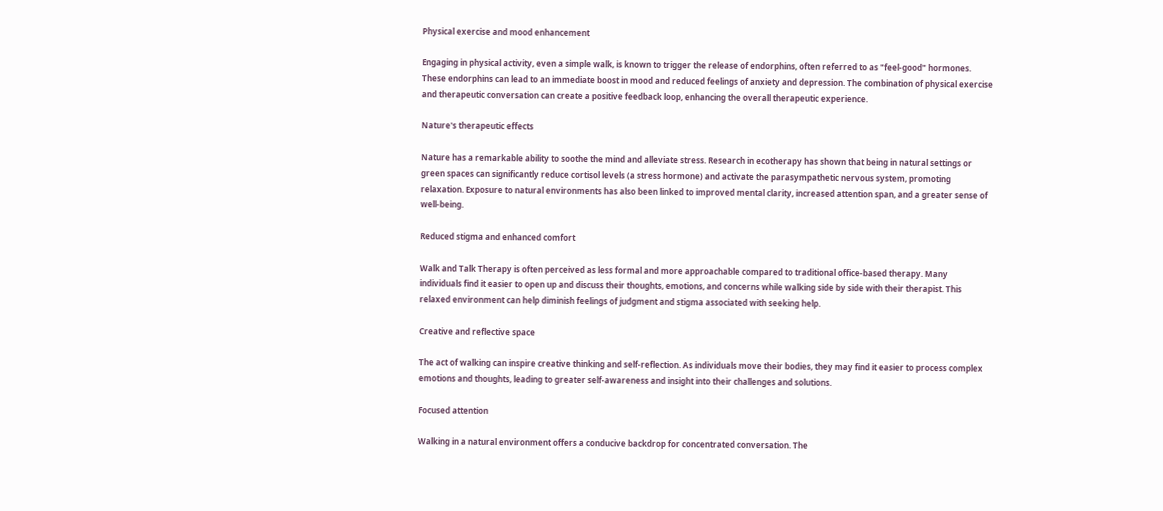Physical exercise and mood enhancement

Engaging in physical activity, even a simple walk, is known to trigger the release of endorphins, often referred to as "feel-good" hormones. These endorphins can lead to an immediate boost in mood and reduced feelings of anxiety and depression. The combination of physical exercise and therapeutic conversation can create a positive feedback loop, enhancing the overall therapeutic experience.

Nature's therapeutic effects

Nature has a remarkable ability to soothe the mind and alleviate stress. Research in ecotherapy has shown that being in natural settings or green spaces can significantly reduce cortisol levels (a stress hormone) and activate the parasympathetic nervous system, promoting relaxation. Exposure to natural environments has also been linked to improved mental clarity, increased attention span, and a greater sense of well-being.

Reduced stigma and enhanced comfort

Walk and Talk Therapy is often perceived as less formal and more approachable compared to traditional office-based therapy. Many individuals find it easier to open up and discuss their thoughts, emotions, and concerns while walking side by side with their therapist. This relaxed environment can help diminish feelings of judgment and stigma associated with seeking help.

Creative and reflective space

The act of walking can inspire creative thinking and self-reflection. As individuals move their bodies, they may find it easier to process complex emotions and thoughts, leading to greater self-awareness and insight into their challenges and solutions.

Focused attention

Walking in a natural environment offers a conducive backdrop for concentrated conversation. The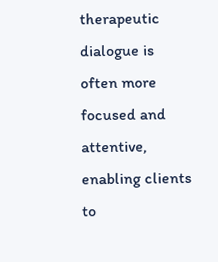therapeutic dialogue is often more focused and attentive, enabling clients to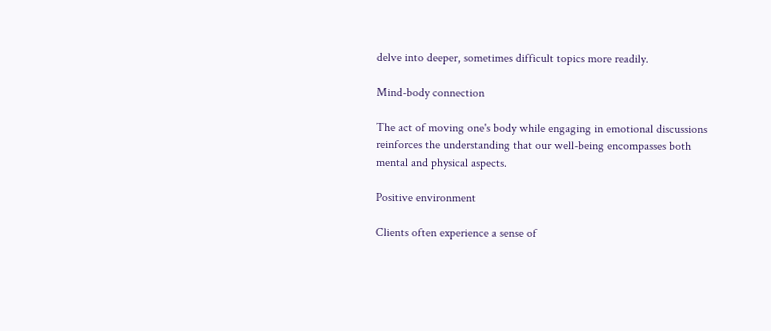delve into deeper, sometimes difficult topics more readily.

Mind-body connection

The act of moving one's body while engaging in emotional discussions reinforces the understanding that our well-being encompasses both mental and physical aspects.

Positive environment

Clients often experience a sense of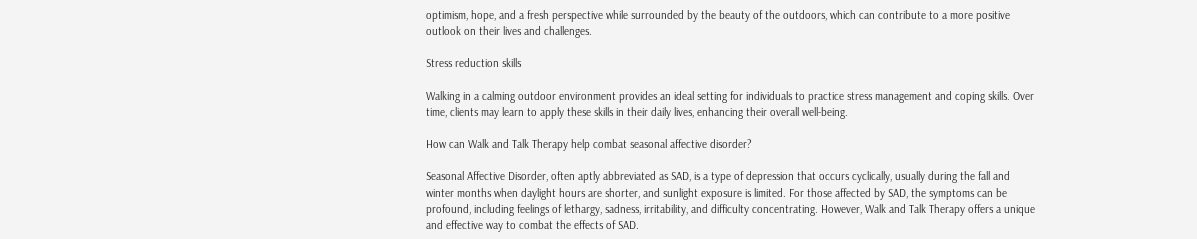optimism, hope, and a fresh perspective while surrounded by the beauty of the outdoors, which can contribute to a more positive outlook on their lives and challenges.

Stress reduction skills

Walking in a calming outdoor environment provides an ideal setting for individuals to practice stress management and coping skills. Over time, clients may learn to apply these skills in their daily lives, enhancing their overall well-being.

How can Walk and Talk Therapy help combat seasonal affective disorder?

Seasonal Affective Disorder, often aptly abbreviated as SAD, is a type of depression that occurs cyclically, usually during the fall and winter months when daylight hours are shorter, and sunlight exposure is limited. For those affected by SAD, the symptoms can be profound, including feelings of lethargy, sadness, irritability, and difficulty concentrating. However, Walk and Talk Therapy offers a unique and effective way to combat the effects of SAD.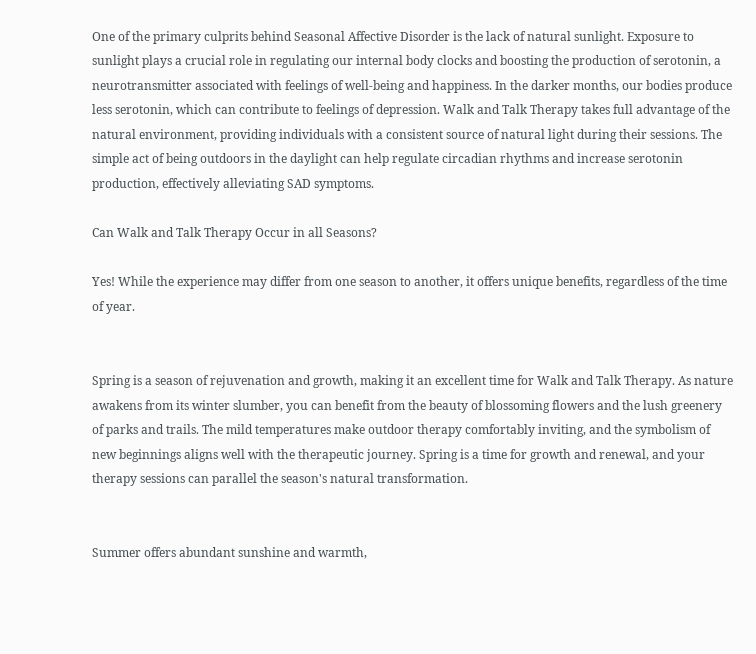One of the primary culprits behind Seasonal Affective Disorder is the lack of natural sunlight. Exposure to sunlight plays a crucial role in regulating our internal body clocks and boosting the production of serotonin, a neurotransmitter associated with feelings of well-being and happiness. In the darker months, our bodies produce less serotonin, which can contribute to feelings of depression. Walk and Talk Therapy takes full advantage of the natural environment, providing individuals with a consistent source of natural light during their sessions. The simple act of being outdoors in the daylight can help regulate circadian rhythms and increase serotonin production, effectively alleviating SAD symptoms.

Can Walk and Talk Therapy Occur in all Seasons?

Yes! While the experience may differ from one season to another, it offers unique benefits, regardless of the time of year.


Spring is a season of rejuvenation and growth, making it an excellent time for Walk and Talk Therapy. As nature awakens from its winter slumber, you can benefit from the beauty of blossoming flowers and the lush greenery of parks and trails. The mild temperatures make outdoor therapy comfortably inviting, and the symbolism of new beginnings aligns well with the therapeutic journey. Spring is a time for growth and renewal, and your therapy sessions can parallel the season's natural transformation.


Summer offers abundant sunshine and warmth,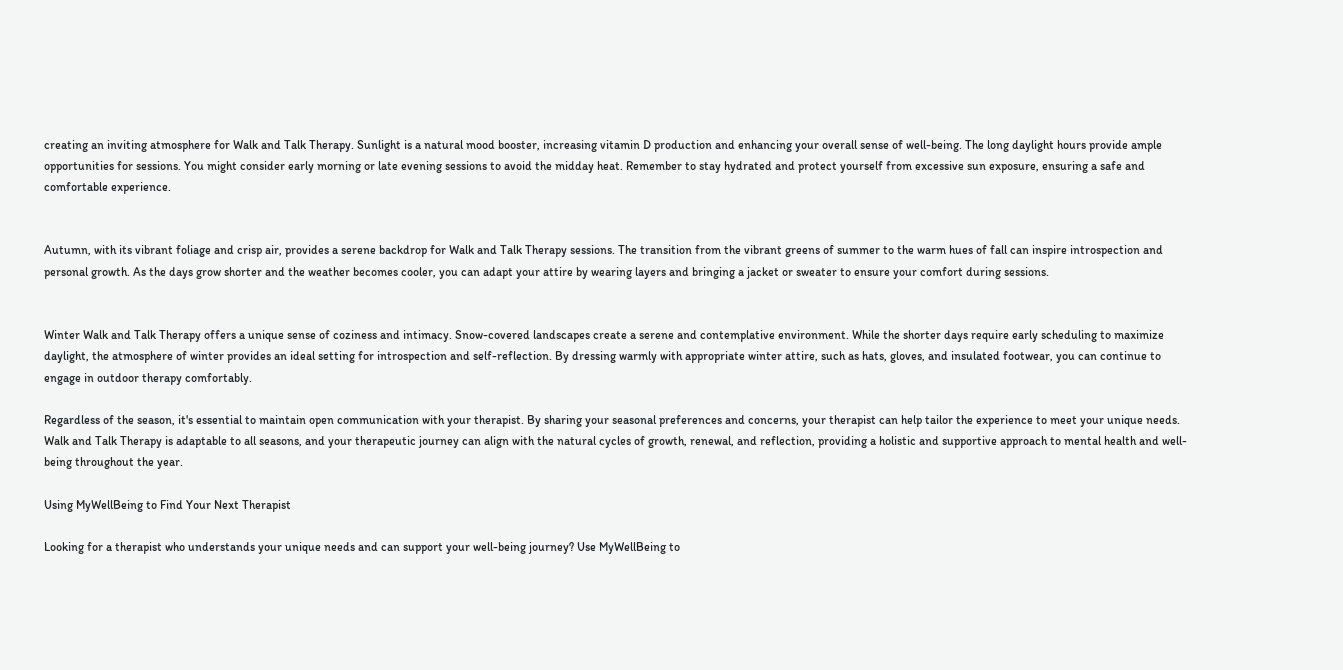creating an inviting atmosphere for Walk and Talk Therapy. Sunlight is a natural mood booster, increasing vitamin D production and enhancing your overall sense of well-being. The long daylight hours provide ample opportunities for sessions. You might consider early morning or late evening sessions to avoid the midday heat. Remember to stay hydrated and protect yourself from excessive sun exposure, ensuring a safe and comfortable experience.


Autumn, with its vibrant foliage and crisp air, provides a serene backdrop for Walk and Talk Therapy sessions. The transition from the vibrant greens of summer to the warm hues of fall can inspire introspection and personal growth. As the days grow shorter and the weather becomes cooler, you can adapt your attire by wearing layers and bringing a jacket or sweater to ensure your comfort during sessions.


Winter Walk and Talk Therapy offers a unique sense of coziness and intimacy. Snow-covered landscapes create a serene and contemplative environment. While the shorter days require early scheduling to maximize daylight, the atmosphere of winter provides an ideal setting for introspection and self-reflection. By dressing warmly with appropriate winter attire, such as hats, gloves, and insulated footwear, you can continue to engage in outdoor therapy comfortably.

Regardless of the season, it's essential to maintain open communication with your therapist. By sharing your seasonal preferences and concerns, your therapist can help tailor the experience to meet your unique needs. Walk and Talk Therapy is adaptable to all seasons, and your therapeutic journey can align with the natural cycles of growth, renewal, and reflection, providing a holistic and supportive approach to mental health and well-being throughout the year.

Using MyWellBeing to Find Your Next Therapist

Looking for a therapist who understands your unique needs and can support your well-being journey? Use MyWellBeing to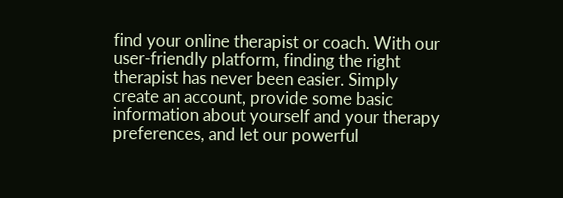find your online therapist or coach. With our user-friendly platform, finding the right therapist has never been easier. Simply create an account, provide some basic information about yourself and your therapy preferences, and let our powerful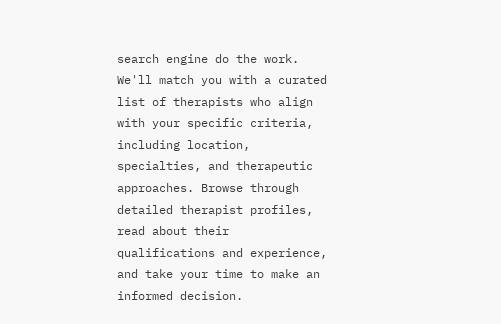search engine do the work. We'll match you with a curated list of therapists who align with your specific criteria, including location, specialties, and therapeutic approaches. Browse through detailed therapist profiles, read about their qualifications and experience, and take your time to make an informed decision.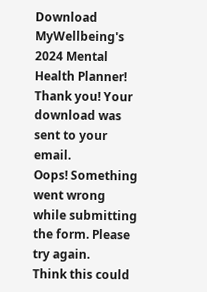Download MyWellbeing's 2024 Mental Health Planner!
Thank you! Your download was sent to your email.
Oops! Something went wrong while submitting the form. Please try again.
Think this could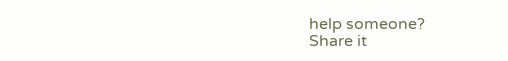help someone?
Share it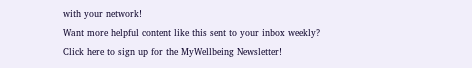with your network!
Want more helpful content like this sent to your inbox weekly?
Click here to sign up for the MyWellbeing Newsletter!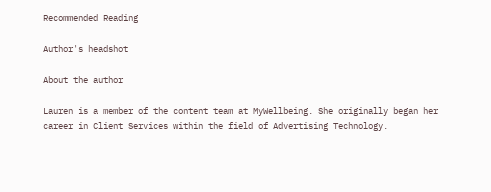Recommended Reading

Author's headshot

About the author

Lauren is a member of the content team at MyWellbeing. She originally began her career in Client Services within the field of Advertising Technology.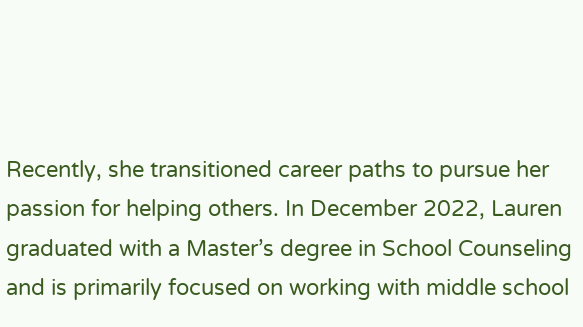Recently, she transitioned career paths to pursue her passion for helping others. In December 2022, Lauren graduated with a Master’s degree in School Counseling and is primarily focused on working with middle school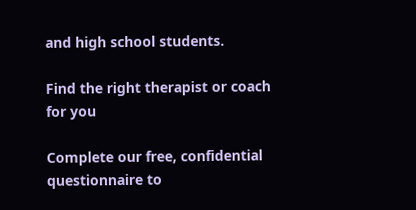and high school students.

Find the right therapist or coach for you

Complete our free, confidential questionnaire to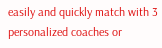easily and quickly match with 3 personalized coaches or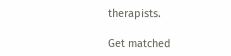therapists.

Get matched